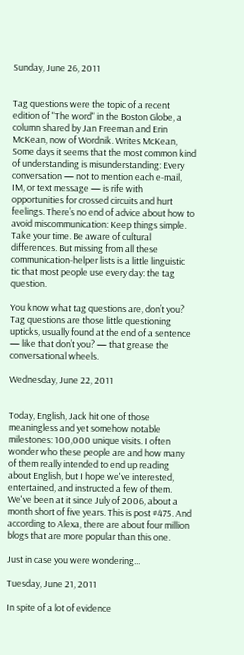Sunday, June 26, 2011


Tag questions were the topic of a recent edition of "The word" in the Boston Globe, a column shared by Jan Freeman and Erin McKean, now of Wordnik. Writes McKean,
Some days it seems that the most common kind of understanding is misunderstanding: Every conversation — not to mention each e-mail, IM, or text message — is rife with opportunities for crossed circuits and hurt feelings. There’s no end of advice about how to avoid miscommunication: Keep things simple. Take your time. Be aware of cultural differences. But missing from all these communication-helper lists is a little linguistic tic that most people use every day: the tag question.

You know what tag questions are, don’t you? Tag questions are those little questioning upticks, usually found at the end of a sentence — like that don’t you? — that grease the conversational wheels.

Wednesday, June 22, 2011


Today, English, Jack hit one of those meaningless and yet somehow notable milestones: 100,000 unique visits. I often wonder who these people are and how many of them really intended to end up reading about English, but I hope we've interested, entertained, and instructed a few of them. We've been at it since July of 2006, about a month short of five years. This is post #475. And according to Alexa, there are about four million blogs that are more popular than this one.

Just in case you were wondering...

Tuesday, June 21, 2011

In spite of a lot of evidence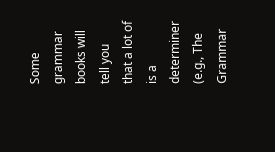Some grammar books will tell you that a lot of is a determiner (e.g., The Grammar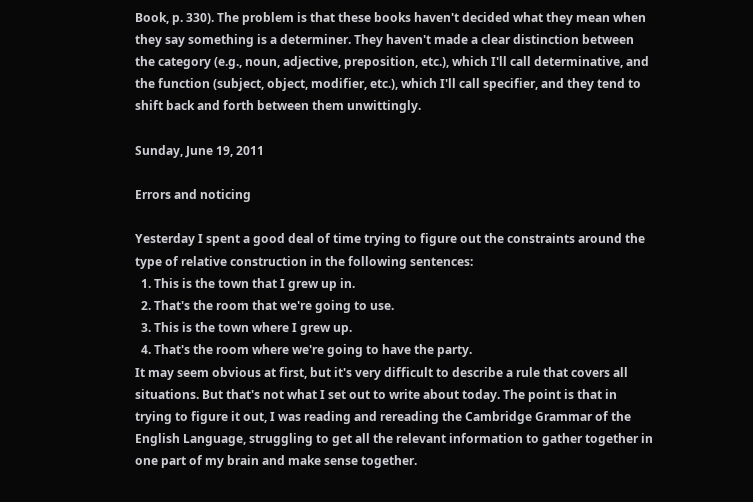Book, p. 330). The problem is that these books haven't decided what they mean when they say something is a determiner. They haven't made a clear distinction between the category (e.g., noun, adjective, preposition, etc.), which I'll call determinative, and the function (subject, object, modifier, etc.), which I'll call specifier, and they tend to shift back and forth between them unwittingly.

Sunday, June 19, 2011

Errors and noticing

Yesterday I spent a good deal of time trying to figure out the constraints around the type of relative construction in the following sentences:
  1. This is the town that I grew up in.
  2. That's the room that we're going to use.
  3. This is the town where I grew up.
  4. That's the room where we're going to have the party.
It may seem obvious at first, but it's very difficult to describe a rule that covers all situations. But that's not what I set out to write about today. The point is that in trying to figure it out, I was reading and rereading the Cambridge Grammar of the English Language, struggling to get all the relevant information to gather together in one part of my brain and make sense together.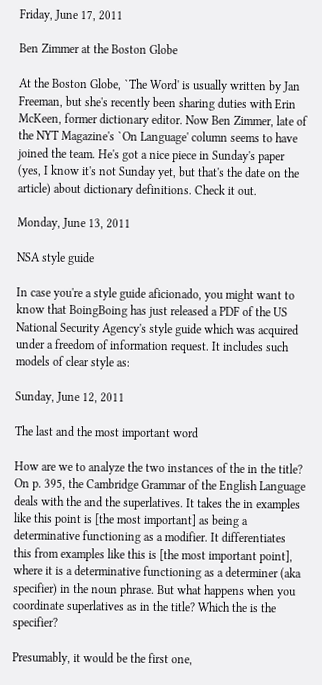Friday, June 17, 2011

Ben Zimmer at the Boston Globe

At the Boston Globe, `The Word' is usually written by Jan Freeman, but she's recently been sharing duties with Erin McKeen, former dictionary editor. Now Ben Zimmer, late of the NYT Magazine's `On Language' column seems to have joined the team. He's got a nice piece in Sunday's paper (yes, I know it's not Sunday yet, but that's the date on the article) about dictionary definitions. Check it out.

Monday, June 13, 2011

NSA style guide

In case you're a style guide aficionado, you might want to know that BoingBoing has just released a PDF of the US National Security Agency's style guide which was acquired under a freedom of information request. It includes such models of clear style as:

Sunday, June 12, 2011

The last and the most important word

How are we to analyze the two instances of the in the title? On p. 395, the Cambridge Grammar of the English Language deals with the and the superlatives. It takes the in examples like this point is [the most important] as being a determinative functioning as a modifier. It differentiates this from examples like this is [the most important point], where it is a determinative functioning as a determiner (aka specifier) in the noun phrase. But what happens when you coordinate superlatives as in the title? Which the is the specifier?

Presumably, it would be the first one,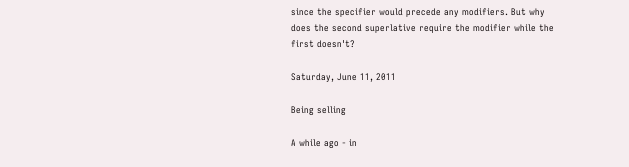since the specifier would precede any modifiers. But why does the second superlative require the modifier while the first doesn't?

Saturday, June 11, 2011

Being selling

A while ago - in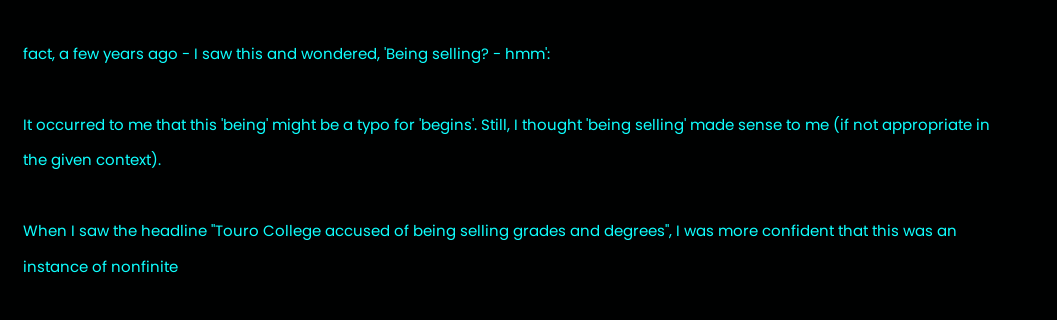fact, a few years ago - I saw this and wondered, 'Being selling? - hmm':

It occurred to me that this 'being' might be a typo for 'begins'. Still, I thought 'being selling' made sense to me (if not appropriate in the given context).

When I saw the headline "Touro College accused of being selling grades and degrees", I was more confident that this was an instance of nonfinite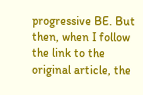progressive BE. But then, when I follow the link to the original article, the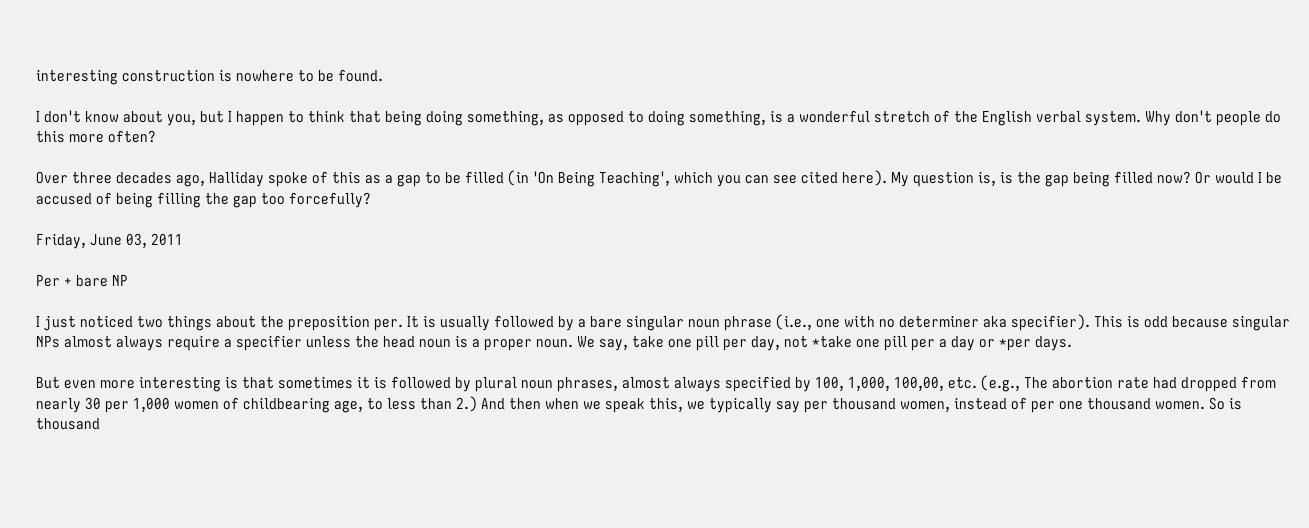interesting construction is nowhere to be found.

I don't know about you, but I happen to think that being doing something, as opposed to doing something, is a wonderful stretch of the English verbal system. Why don't people do this more often?

Over three decades ago, Halliday spoke of this as a gap to be filled (in 'On Being Teaching', which you can see cited here). My question is, is the gap being filled now? Or would I be accused of being filling the gap too forcefully?

Friday, June 03, 2011

Per + bare NP

I just noticed two things about the preposition per. It is usually followed by a bare singular noun phrase (i.e., one with no determiner aka specifier). This is odd because singular NPs almost always require a specifier unless the head noun is a proper noun. We say, take one pill per day, not *take one pill per a day or *per days.

But even more interesting is that sometimes it is followed by plural noun phrases, almost always specified by 100, 1,000, 100,00, etc. (e.g., The abortion rate had dropped from nearly 30 per 1,000 women of childbearing age, to less than 2.) And then when we speak this, we typically say per thousand women, instead of per one thousand women. So is thousand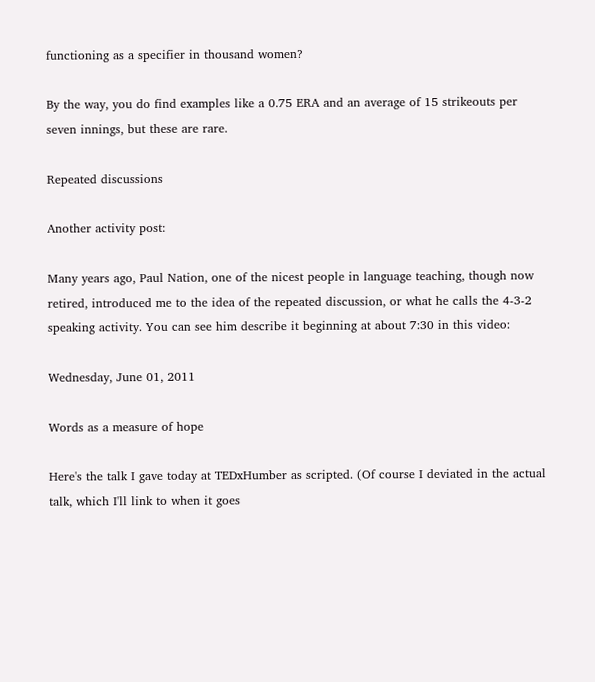functioning as a specifier in thousand women?

By the way, you do find examples like a 0.75 ERA and an average of 15 strikeouts per seven innings, but these are rare.

Repeated discussions

Another activity post:

Many years ago, Paul Nation, one of the nicest people in language teaching, though now retired, introduced me to the idea of the repeated discussion, or what he calls the 4-3-2 speaking activity. You can see him describe it beginning at about 7:30 in this video:

Wednesday, June 01, 2011

Words as a measure of hope

Here's the talk I gave today at TEDxHumber as scripted. (Of course I deviated in the actual talk, which I'll link to when it goes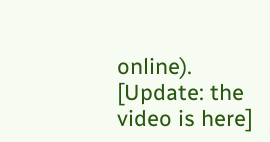online).
[Update: the video is here]